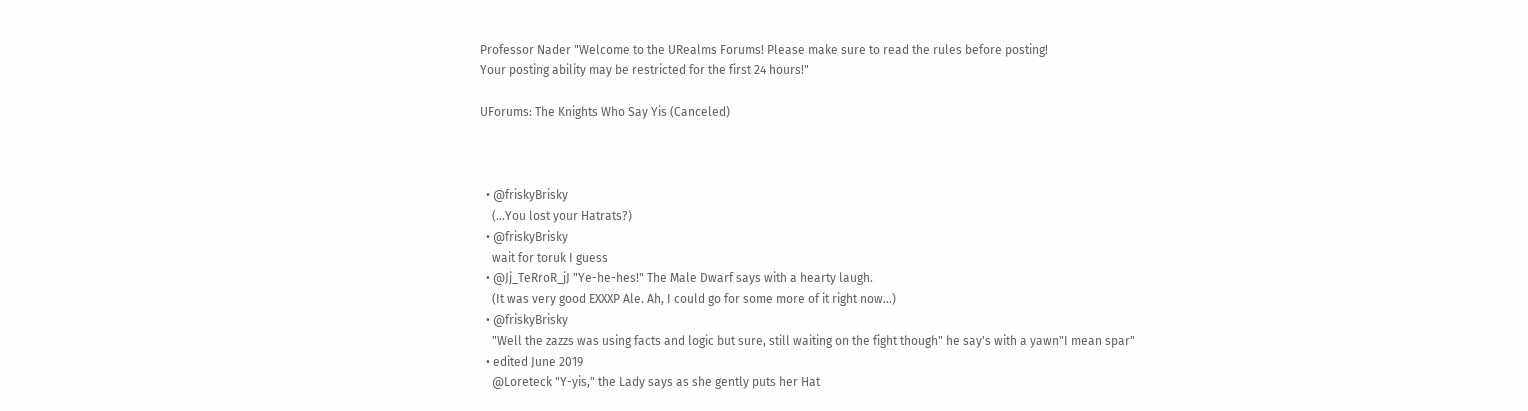Professor Nader "Welcome to the URealms Forums! Please make sure to read the rules before posting!
Your posting ability may be restricted for the first 24 hours!"

UForums: The Knights Who Say Yis (Canceled)



  • @friskyBrisky
    (...You lost your Hatrats?)
  • @friskyBrisky
    wait for toruk I guess
  • @Jj_TeRroR_jJ "Ye-he-hes!" The Male Dwarf says with a hearty laugh.
    (It was very good EXXXP Ale. Ah, I could go for some more of it right now...)
  • @friskyBrisky
    "Well the zazzs was using facts and logic but sure, still waiting on the fight though" he say's with a yawn"I mean spar"
  • edited June 2019
    @Loreteck "Y-yis," the Lady says as she gently puts her Hat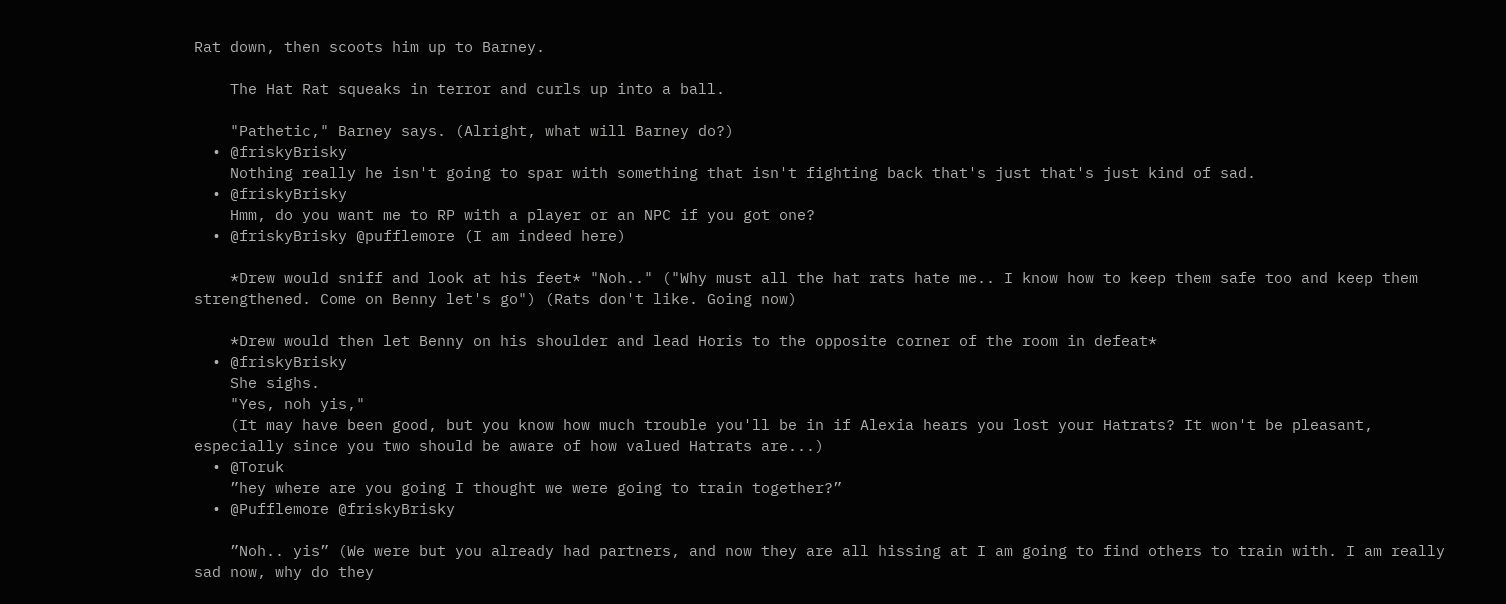Rat down, then scoots him up to Barney.

    The Hat Rat squeaks in terror and curls up into a ball.

    "Pathetic," Barney says. (Alright, what will Barney do?)
  • @friskyBrisky
    Nothing really he isn't going to spar with something that isn't fighting back that's just that's just kind of sad.
  • @friskyBrisky
    Hmm, do you want me to RP with a player or an NPC if you got one?
  • @friskyBrisky @pufflemore (I am indeed here)

    *Drew would sniff and look at his feet* "Noh.." ("Why must all the hat rats hate me.. I know how to keep them safe too and keep them strengthened. Come on Benny let's go") (Rats don't like. Going now)

    *Drew would then let Benny on his shoulder and lead Horis to the opposite corner of the room in defeat*
  • @friskyBrisky
    She sighs.
    "Yes, noh yis,"
    (It may have been good, but you know how much trouble you'll be in if Alexia hears you lost your Hatrats? It won't be pleasant, especially since you two should be aware of how valued Hatrats are...)
  • @Toruk
    ”hey where are you going I thought we were going to train together?”
  • @Pufflemore @friskyBrisky

    ”Noh.. yis” (We were but you already had partners, and now they are all hissing at I am going to find others to train with. I am really sad now, why do they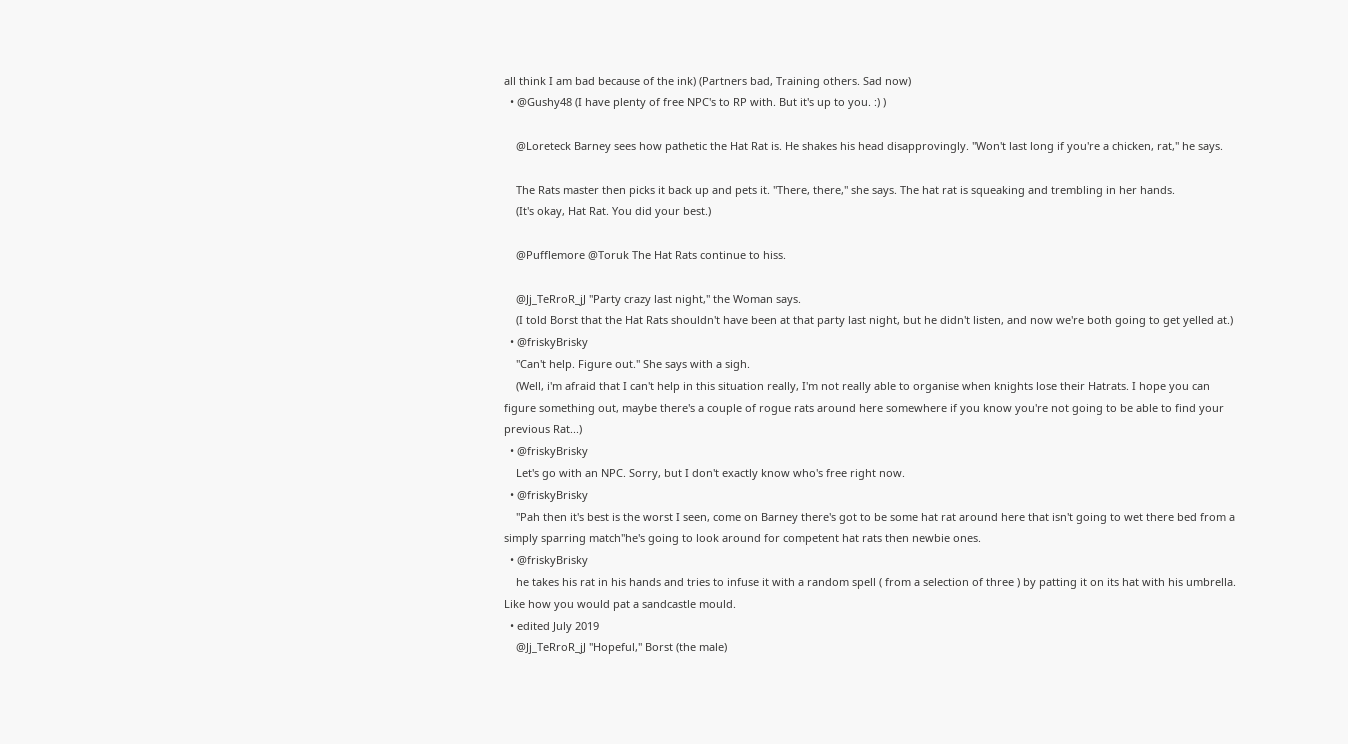all think I am bad because of the ink) (Partners bad, Training others. Sad now)
  • @Gushy48 (I have plenty of free NPC's to RP with. But it's up to you. :) )

    @Loreteck Barney sees how pathetic the Hat Rat is. He shakes his head disapprovingly. "Won't last long if you're a chicken, rat," he says.

    The Rats master then picks it back up and pets it. "There, there," she says. The hat rat is squeaking and trembling in her hands.
    (It's okay, Hat Rat. You did your best.)

    @Pufflemore @Toruk The Hat Rats continue to hiss.

    @Jj_TeRroR_jJ "Party crazy last night," the Woman says.
    (I told Borst that the Hat Rats shouldn't have been at that party last night, but he didn't listen, and now we're both going to get yelled at.)
  • @friskyBrisky
    "Can't help. Figure out." She says with a sigh.
    (Well, i'm afraid that I can't help in this situation really, I'm not really able to organise when knights lose their Hatrats. I hope you can figure something out, maybe there's a couple of rogue rats around here somewhere if you know you're not going to be able to find your previous Rat...)
  • @friskyBrisky
    Let's go with an NPC. Sorry, but I don't exactly know who's free right now.
  • @friskyBrisky
    "Pah then it's best is the worst I seen, come on Barney there's got to be some hat rat around here that isn't going to wet there bed from a simply sparring match"he's going to look around for competent hat rats then newbie ones.
  • @friskyBrisky
    he takes his rat in his hands and tries to infuse it with a random spell ( from a selection of three ) by patting it on its hat with his umbrella. Like how you would pat a sandcastle mould.
  • edited July 2019
    @Jj_TeRroR_jJ "Hopeful," Borst (the male)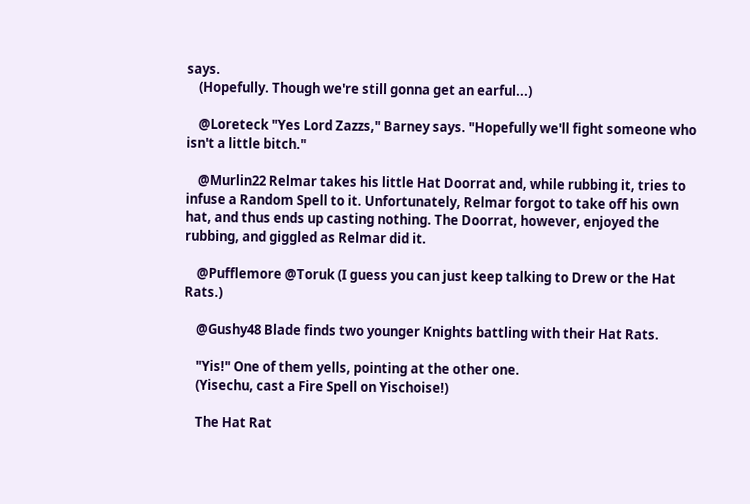says.
    (Hopefully. Though we're still gonna get an earful...)

    @Loreteck "Yes Lord Zazzs," Barney says. "Hopefully we'll fight someone who isn't a little bitch."

    @Murlin22 Relmar takes his little Hat Doorrat and, while rubbing it, tries to infuse a Random Spell to it. Unfortunately, Relmar forgot to take off his own hat, and thus ends up casting nothing. The Doorrat, however, enjoyed the rubbing, and giggled as Relmar did it.

    @Pufflemore @Toruk (I guess you can just keep talking to Drew or the Hat Rats.)

    @Gushy48 Blade finds two younger Knights battling with their Hat Rats.

    "Yis!" One of them yells, pointing at the other one.
    (Yisechu, cast a Fire Spell on Yischoise!)

    The Hat Rat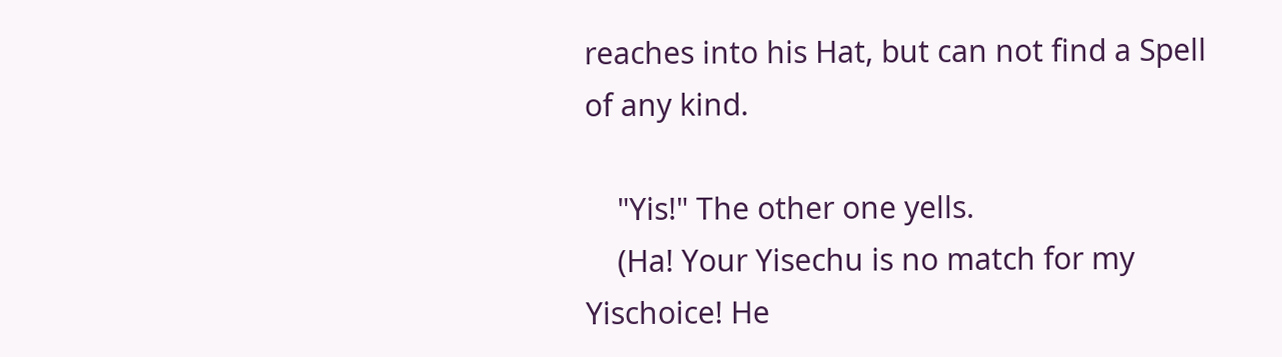reaches into his Hat, but can not find a Spell of any kind.

    "Yis!" The other one yells.
    (Ha! Your Yisechu is no match for my Yischoice! He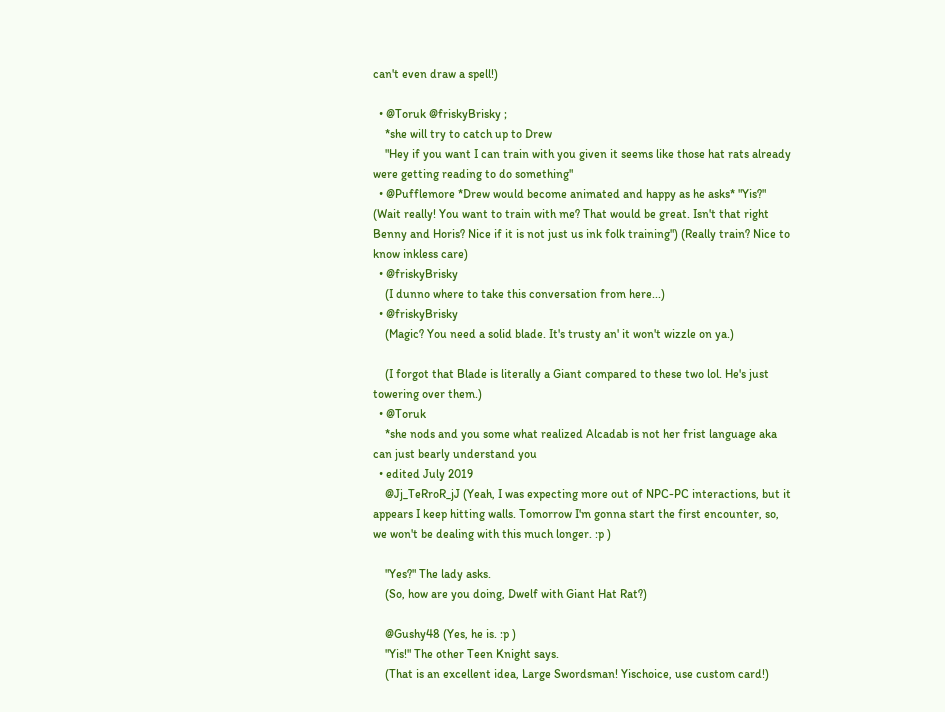can't even draw a spell!)

  • @Toruk @friskyBrisky ;
    *she will try to catch up to Drew
    "Hey if you want I can train with you given it seems like those hat rats already were getting reading to do something"
  • @Pufflemore *Drew would become animated and happy as he asks* "Yis?" (Wait really! You want to train with me? That would be great. Isn't that right Benny and Horis? Nice if it is not just us ink folk training") (Really train? Nice to know inkless care)
  • @friskyBrisky
    (I dunno where to take this conversation from here...)
  • @friskyBrisky
    (Magic? You need a solid blade. It's trusty an' it won't wizzle on ya.)

    (I forgot that Blade is literally a Giant compared to these two lol. He's just towering over them.)
  • @Toruk
    *she nods and you some what realized Alcadab is not her frist language aka can just bearly understand you
  • edited July 2019
    @Jj_TeRroR_jJ (Yeah, I was expecting more out of NPC-PC interactions, but it appears I keep hitting walls. Tomorrow I'm gonna start the first encounter, so, we won't be dealing with this much longer. :p )

    "Yes?" The lady asks.
    (So, how are you doing, Dwelf with Giant Hat Rat?)

    @Gushy48 (Yes, he is. :p )
    "Yis!" The other Teen Knight says.
    (That is an excellent idea, Large Swordsman! Yischoice, use custom card!)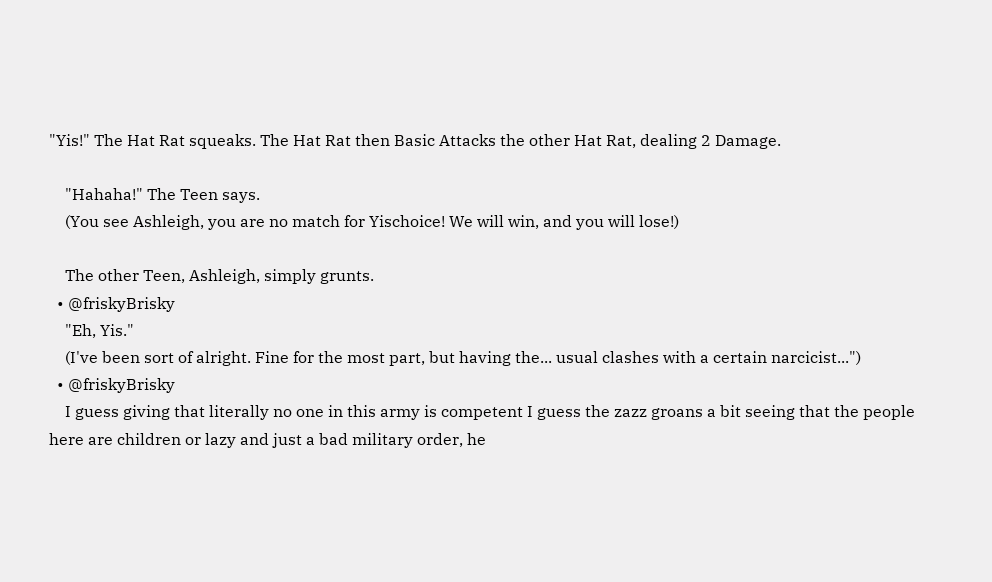"Yis!" The Hat Rat squeaks. The Hat Rat then Basic Attacks the other Hat Rat, dealing 2 Damage.

    "Hahaha!" The Teen says.
    (You see Ashleigh, you are no match for Yischoice! We will win, and you will lose!)

    The other Teen, Ashleigh, simply grunts.
  • @friskyBrisky
    "Eh, Yis."
    (I've been sort of alright. Fine for the most part, but having the... usual clashes with a certain narcicist...")
  • @friskyBrisky
    I guess giving that literally no one in this army is competent I guess the zazz groans a bit seeing that the people here are children or lazy and just a bad military order, he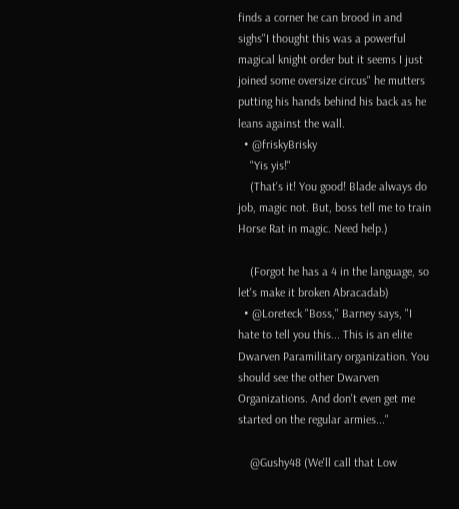finds a corner he can brood in and sighs"I thought this was a powerful magical knight order but it seems I just joined some oversize circus" he mutters putting his hands behind his back as he leans against the wall.
  • @friskyBrisky
    "Yis yis!"
    (That's it! You good! Blade always do job, magic not. But, boss tell me to train Horse Rat in magic. Need help.)

    (Forgot he has a 4 in the language, so let's make it broken Abracadab)
  • @Loreteck "Boss," Barney says, "I hate to tell you this... This is an elite Dwarven Paramilitary organization. You should see the other Dwarven Organizations. And don't even get me started on the regular armies..."

    @Gushy48 (We'll call that Low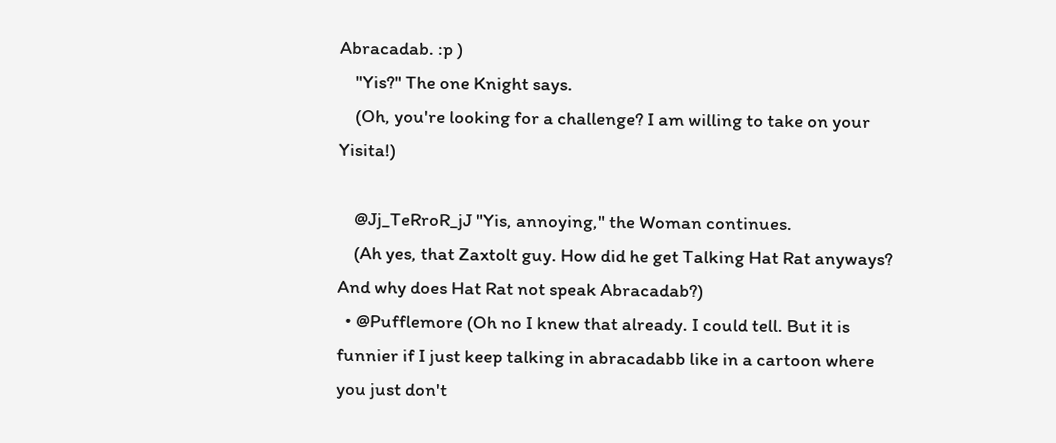Abracadab. :p )
    "Yis?" The one Knight says.
    (Oh, you're looking for a challenge? I am willing to take on your Yisita!)

    @Jj_TeRroR_jJ "Yis, annoying," the Woman continues.
    (Ah yes, that Zaxtolt guy. How did he get Talking Hat Rat anyways? And why does Hat Rat not speak Abracadab?)
  • @Pufflemore (Oh no I knew that already. I could tell. But it is funnier if I just keep talking in abracadabb like in a cartoon where you just don't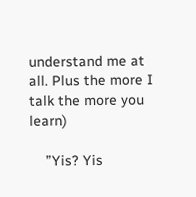understand me at all. Plus the more I talk the more you learn)

    ”Yis? Yis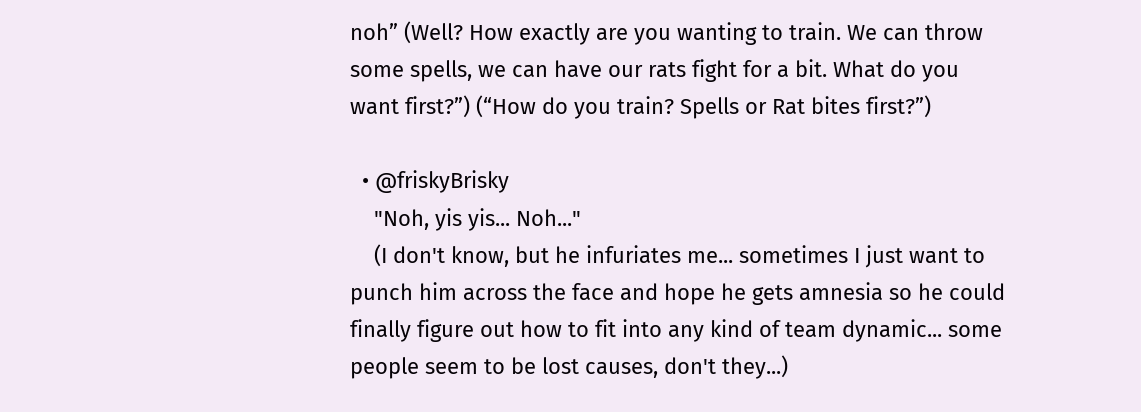noh” (Well? How exactly are you wanting to train. We can throw some spells, we can have our rats fight for a bit. What do you want first?”) (“How do you train? Spells or Rat bites first?”)

  • @friskyBrisky
    "Noh, yis yis... Noh..."
    (I don't know, but he infuriates me... sometimes I just want to punch him across the face and hope he gets amnesia so he could finally figure out how to fit into any kind of team dynamic... some people seem to be lost causes, don't they...)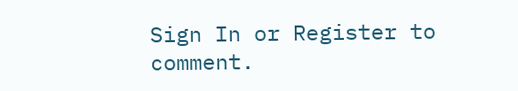Sign In or Register to comment.